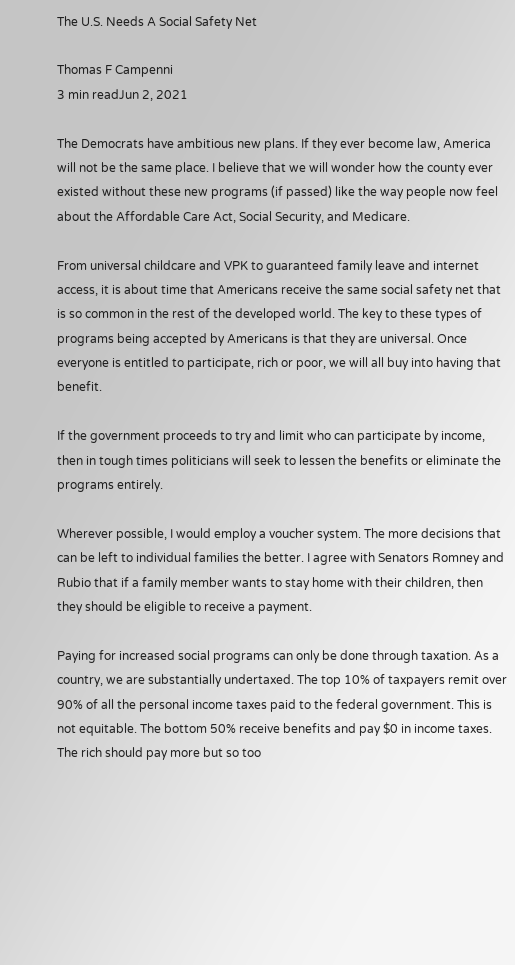The U.S. Needs A Social Safety Net

Thomas F Campenni
3 min readJun 2, 2021

The Democrats have ambitious new plans. If they ever become law, America will not be the same place. I believe that we will wonder how the county ever existed without these new programs (if passed) like the way people now feel about the Affordable Care Act, Social Security, and Medicare.

From universal childcare and VPK to guaranteed family leave and internet access, it is about time that Americans receive the same social safety net that is so common in the rest of the developed world. The key to these types of programs being accepted by Americans is that they are universal. Once everyone is entitled to participate, rich or poor, we will all buy into having that benefit.

If the government proceeds to try and limit who can participate by income, then in tough times politicians will seek to lessen the benefits or eliminate the programs entirely.

Wherever possible, I would employ a voucher system. The more decisions that can be left to individual families the better. I agree with Senators Romney and Rubio that if a family member wants to stay home with their children, then they should be eligible to receive a payment.

Paying for increased social programs can only be done through taxation. As a country, we are substantially undertaxed. The top 10% of taxpayers remit over 90% of all the personal income taxes paid to the federal government. This is not equitable. The bottom 50% receive benefits and pay $0 in income taxes. The rich should pay more but so too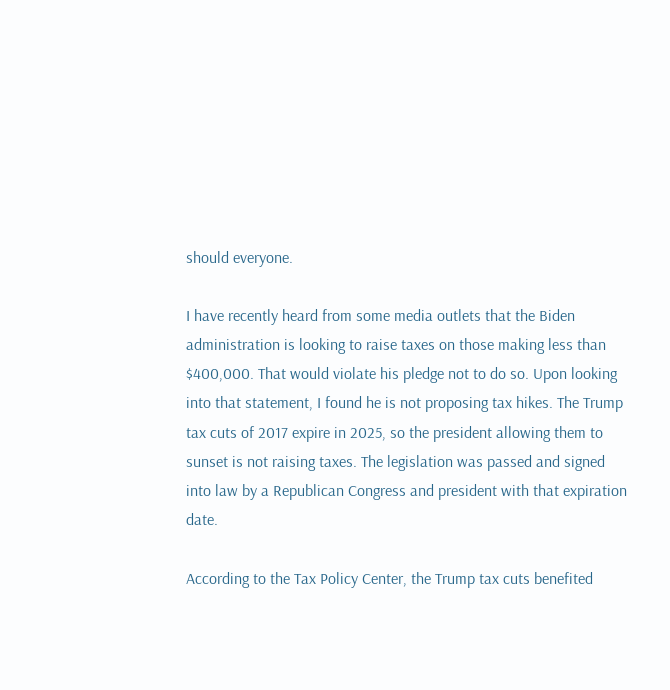should everyone.

I have recently heard from some media outlets that the Biden administration is looking to raise taxes on those making less than $400,000. That would violate his pledge not to do so. Upon looking into that statement, I found he is not proposing tax hikes. The Trump tax cuts of 2017 expire in 2025, so the president allowing them to sunset is not raising taxes. The legislation was passed and signed into law by a Republican Congress and president with that expiration date.

According to the Tax Policy Center, the Trump tax cuts benefited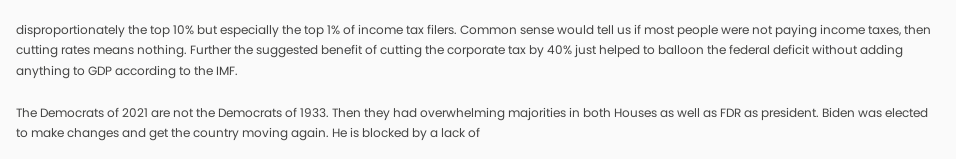disproportionately the top 10% but especially the top 1% of income tax filers. Common sense would tell us if most people were not paying income taxes, then cutting rates means nothing. Further the suggested benefit of cutting the corporate tax by 40% just helped to balloon the federal deficit without adding anything to GDP according to the IMF.

The Democrats of 2021 are not the Democrats of 1933. Then they had overwhelming majorities in both Houses as well as FDR as president. Biden was elected to make changes and get the country moving again. He is blocked by a lack of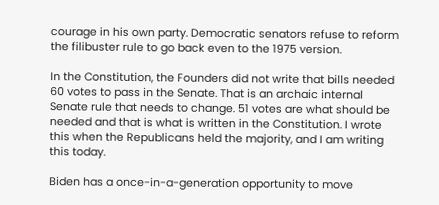courage in his own party. Democratic senators refuse to reform the filibuster rule to go back even to the 1975 version.

In the Constitution, the Founders did not write that bills needed 60 votes to pass in the Senate. That is an archaic internal Senate rule that needs to change. 51 votes are what should be needed and that is what is written in the Constitution. I wrote this when the Republicans held the majority, and I am writing this today.

Biden has a once-in-a-generation opportunity to move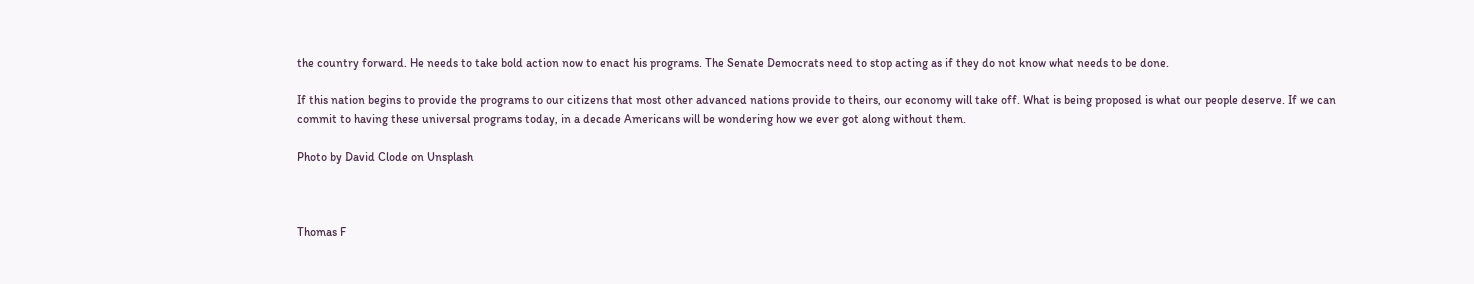the country forward. He needs to take bold action now to enact his programs. The Senate Democrats need to stop acting as if they do not know what needs to be done.

If this nation begins to provide the programs to our citizens that most other advanced nations provide to theirs, our economy will take off. What is being proposed is what our people deserve. If we can commit to having these universal programs today, in a decade Americans will be wondering how we ever got along without them.

Photo by David Clode on Unsplash



Thomas F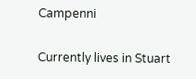Campenni

Currently lives in Stuart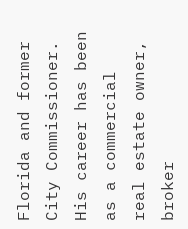Florida and former City Commissioner. His career has been as a commercial real estate owner, broker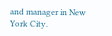and manager in New York City.